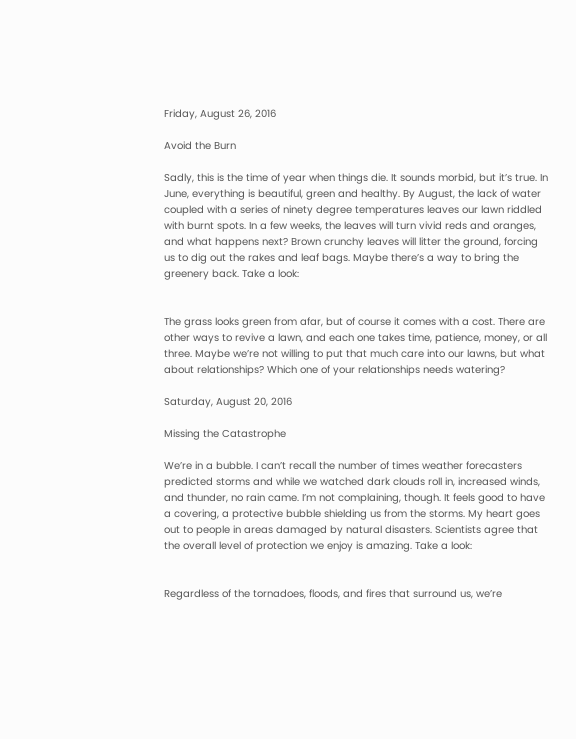Friday, August 26, 2016

Avoid the Burn

Sadly, this is the time of year when things die. It sounds morbid, but it’s true. In June, everything is beautiful, green and healthy. By August, the lack of water coupled with a series of ninety degree temperatures leaves our lawn riddled with burnt spots. In a few weeks, the leaves will turn vivid reds and oranges, and what happens next? Brown crunchy leaves will litter the ground, forcing us to dig out the rakes and leaf bags. Maybe there’s a way to bring the greenery back. Take a look:


The grass looks green from afar, but of course it comes with a cost. There are other ways to revive a lawn, and each one takes time, patience, money, or all three. Maybe we’re not willing to put that much care into our lawns, but what about relationships? Which one of your relationships needs watering?

Saturday, August 20, 2016

Missing the Catastrophe

We’re in a bubble. I can’t recall the number of times weather forecasters predicted storms and while we watched dark clouds roll in, increased winds, and thunder, no rain came. I’m not complaining, though. It feels good to have a covering, a protective bubble shielding us from the storms. My heart goes out to people in areas damaged by natural disasters. Scientists agree that the overall level of protection we enjoy is amazing. Take a look:


Regardless of the tornadoes, floods, and fires that surround us, we’re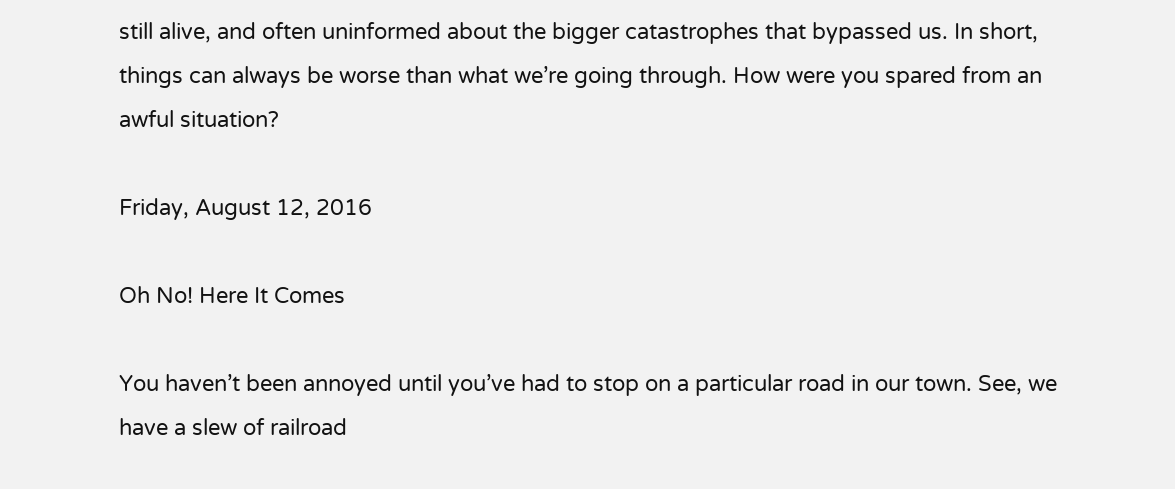still alive, and often uninformed about the bigger catastrophes that bypassed us. In short, things can always be worse than what we’re going through. How were you spared from an awful situation?

Friday, August 12, 2016

Oh No! Here It Comes

You haven’t been annoyed until you’ve had to stop on a particular road in our town. See, we have a slew of railroad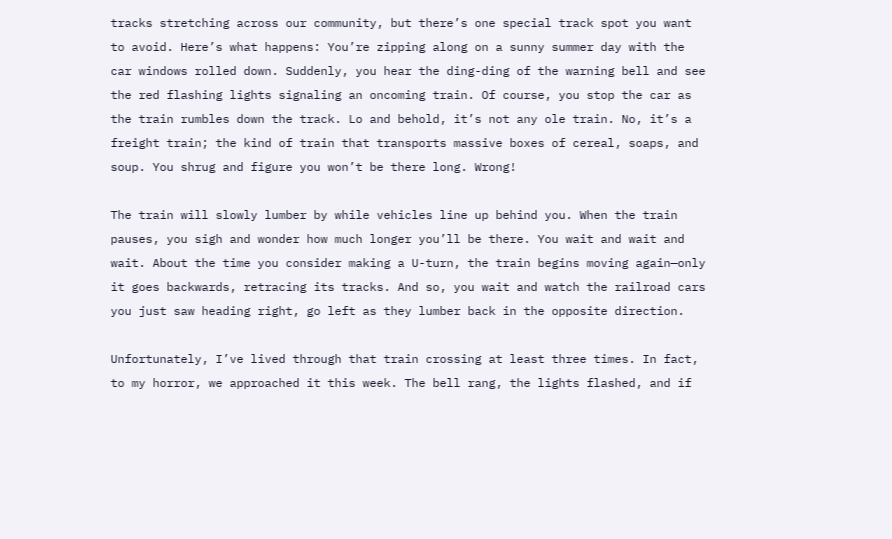tracks stretching across our community, but there’s one special track spot you want to avoid. Here’s what happens: You’re zipping along on a sunny summer day with the car windows rolled down. Suddenly, you hear the ding-ding of the warning bell and see the red flashing lights signaling an oncoming train. Of course, you stop the car as the train rumbles down the track. Lo and behold, it’s not any ole train. No, it’s a freight train; the kind of train that transports massive boxes of cereal, soaps, and soup. You shrug and figure you won’t be there long. Wrong!

The train will slowly lumber by while vehicles line up behind you. When the train pauses, you sigh and wonder how much longer you’ll be there. You wait and wait and wait. About the time you consider making a U-turn, the train begins moving again—only it goes backwards, retracing its tracks. And so, you wait and watch the railroad cars you just saw heading right, go left as they lumber back in the opposite direction.

Unfortunately, I’ve lived through that train crossing at least three times. In fact, to my horror, we approached it this week. The bell rang, the lights flashed, and if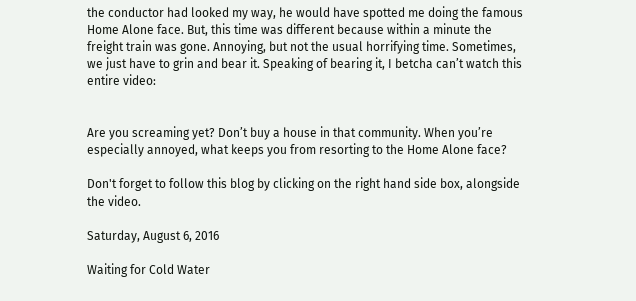the conductor had looked my way, he would have spotted me doing the famous Home Alone face. But, this time was different because within a minute the freight train was gone. Annoying, but not the usual horrifying time. Sometimes, we just have to grin and bear it. Speaking of bearing it, I betcha can’t watch this entire video:


Are you screaming yet? Don’t buy a house in that community. When you’re especially annoyed, what keeps you from resorting to the Home Alone face?

Don't forget to follow this blog by clicking on the right hand side box, alongside the video.

Saturday, August 6, 2016

Waiting for Cold Water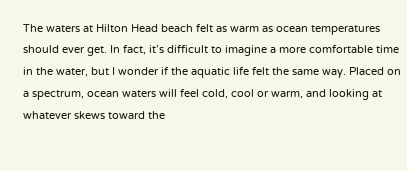The waters at Hilton Head beach felt as warm as ocean temperatures should ever get. In fact, it’s difficult to imagine a more comfortable time in the water, but I wonder if the aquatic life felt the same way. Placed on a spectrum, ocean waters will feel cold, cool or warm, and looking at whatever skews toward the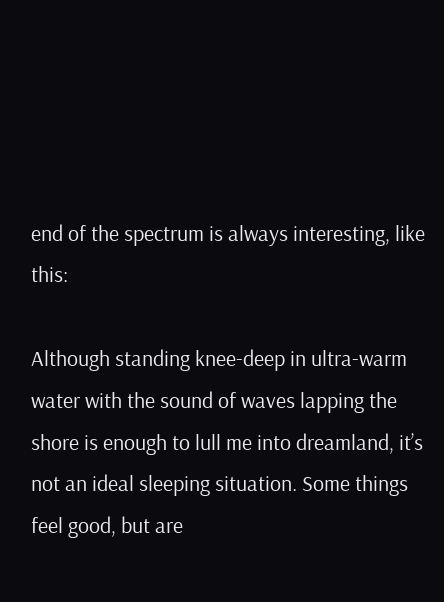end of the spectrum is always interesting, like this:

Although standing knee-deep in ultra-warm water with the sound of waves lapping the shore is enough to lull me into dreamland, it’s not an ideal sleeping situation. Some things feel good, but are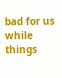bad for us while things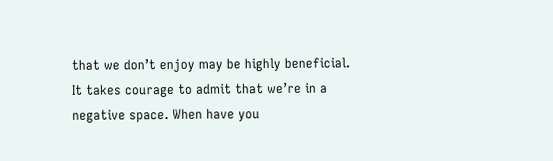that we don’t enjoy may be highly beneficial. It takes courage to admit that we’re in a negative space. When have you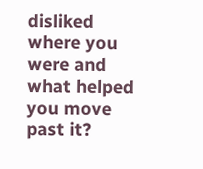disliked where you were and what helped you move past it?